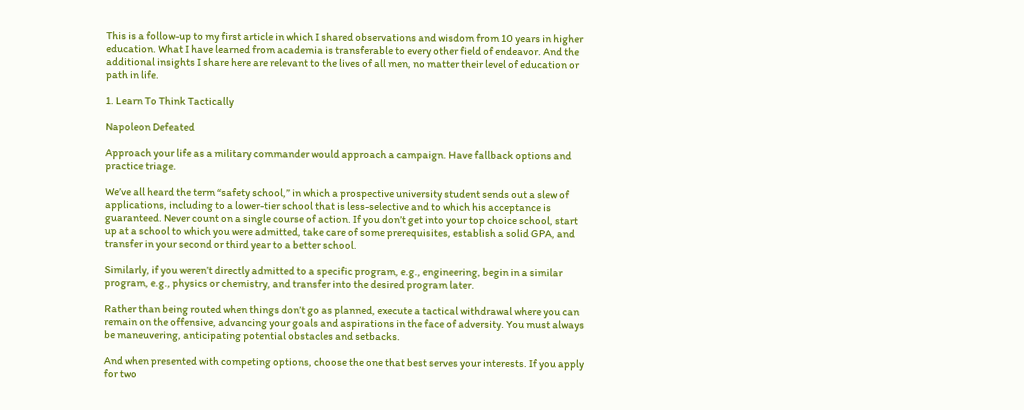This is a follow-up to my first article in which I shared observations and wisdom from 10 years in higher education. What I have learned from academia is transferable to every other field of endeavor. And the additional insights I share here are relevant to the lives of all men, no matter their level of education or path in life.

1. Learn To Think Tactically

Napoleon Defeated

Approach your life as a military commander would approach a campaign. Have fallback options and practice triage.

We’ve all heard the term “safety school,” in which a prospective university student sends out a slew of applications, including to a lower-tier school that is less-selective and to which his acceptance is guaranteed. Never count on a single course of action. If you don’t get into your top choice school, start up at a school to which you were admitted, take care of some prerequisites, establish a solid GPA, and transfer in your second or third year to a better school.

Similarly, if you weren’t directly admitted to a specific program, e.g., engineering, begin in a similar program, e.g., physics or chemistry, and transfer into the desired program later.

Rather than being routed when things don’t go as planned, execute a tactical withdrawal where you can remain on the offensive, advancing your goals and aspirations in the face of adversity. You must always be maneuvering, anticipating potential obstacles and setbacks.

And when presented with competing options, choose the one that best serves your interests. If you apply for two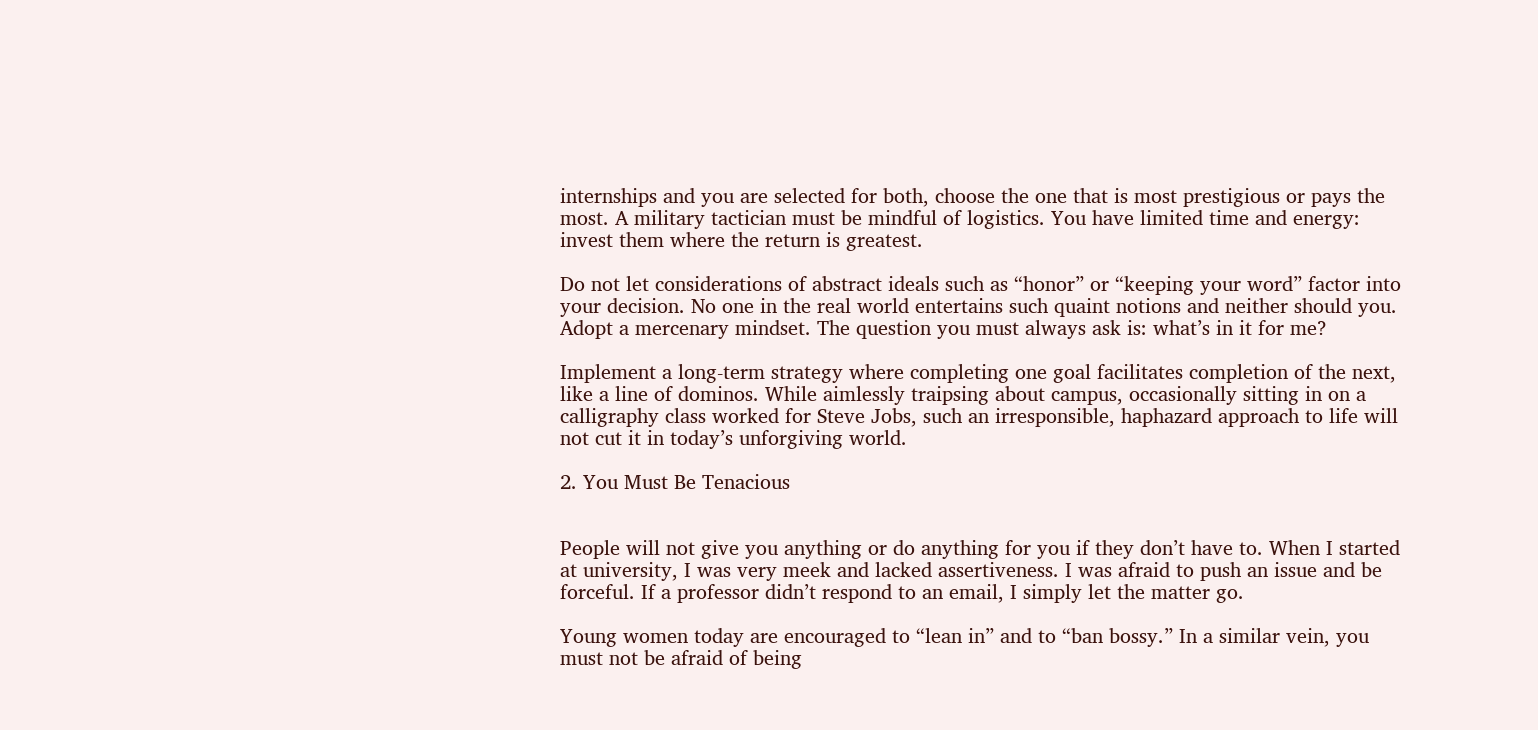internships and you are selected for both, choose the one that is most prestigious or pays the most. A military tactician must be mindful of logistics. You have limited time and energy: invest them where the return is greatest.

Do not let considerations of abstract ideals such as “honor” or “keeping your word” factor into your decision. No one in the real world entertains such quaint notions and neither should you. Adopt a mercenary mindset. The question you must always ask is: what’s in it for me?

Implement a long-term strategy where completing one goal facilitates completion of the next, like a line of dominos. While aimlessly traipsing about campus, occasionally sitting in on a calligraphy class worked for Steve Jobs, such an irresponsible, haphazard approach to life will not cut it in today’s unforgiving world.

2. You Must Be Tenacious


People will not give you anything or do anything for you if they don’t have to. When I started at university, I was very meek and lacked assertiveness. I was afraid to push an issue and be forceful. If a professor didn’t respond to an email, I simply let the matter go.

Young women today are encouraged to “lean in” and to “ban bossy.” In a similar vein, you must not be afraid of being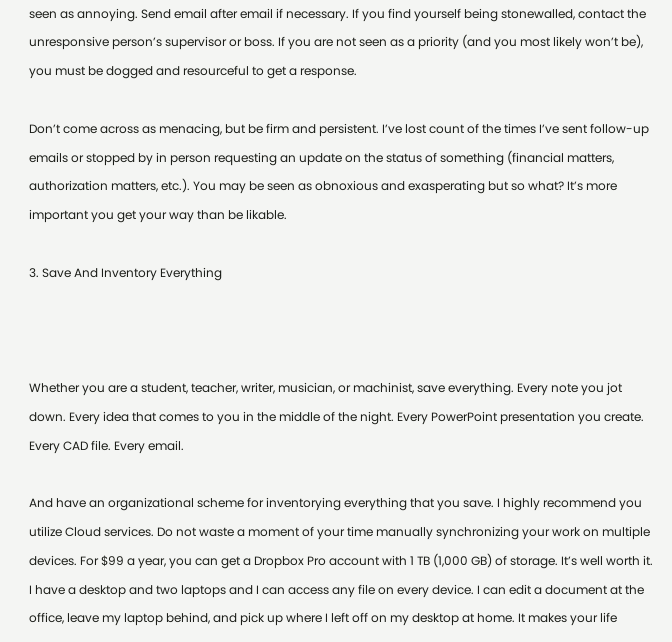seen as annoying. Send email after email if necessary. If you find yourself being stonewalled, contact the unresponsive person’s supervisor or boss. If you are not seen as a priority (and you most likely won’t be), you must be dogged and resourceful to get a response.

Don’t come across as menacing, but be firm and persistent. I’ve lost count of the times I’ve sent follow-up emails or stopped by in person requesting an update on the status of something (financial matters, authorization matters, etc.). You may be seen as obnoxious and exasperating but so what? It’s more important you get your way than be likable.

3. Save And Inventory Everything



Whether you are a student, teacher, writer, musician, or machinist, save everything. Every note you jot down. Every idea that comes to you in the middle of the night. Every PowerPoint presentation you create. Every CAD file. Every email.

And have an organizational scheme for inventorying everything that you save. I highly recommend you utilize Cloud services. Do not waste a moment of your time manually synchronizing your work on multiple devices. For $99 a year, you can get a Dropbox Pro account with 1 TB (1,000 GB) of storage. It’s well worth it. I have a desktop and two laptops and I can access any file on every device. I can edit a document at the office, leave my laptop behind, and pick up where I left off on my desktop at home. It makes your life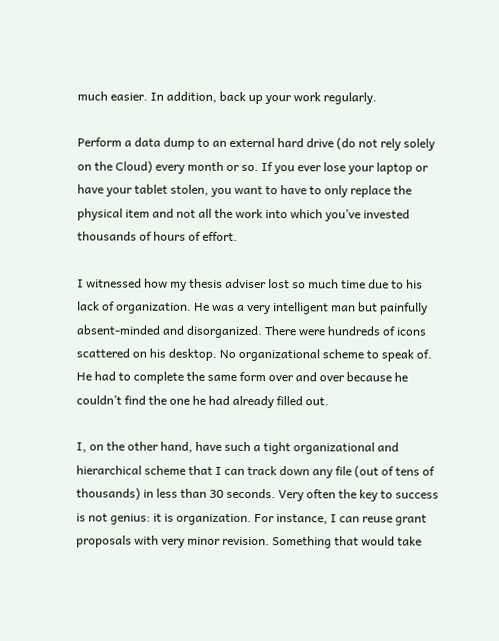much easier. In addition, back up your work regularly.

Perform a data dump to an external hard drive (do not rely solely on the Cloud) every month or so. If you ever lose your laptop or have your tablet stolen, you want to have to only replace the physical item and not all the work into which you’ve invested thousands of hours of effort.

I witnessed how my thesis adviser lost so much time due to his lack of organization. He was a very intelligent man but painfully absent-minded and disorganized. There were hundreds of icons scattered on his desktop. No organizational scheme to speak of. He had to complete the same form over and over because he couldn’t find the one he had already filled out.

I, on the other hand, have such a tight organizational and hierarchical scheme that I can track down any file (out of tens of thousands) in less than 30 seconds. Very often the key to success is not genius: it is organization. For instance, I can reuse grant proposals with very minor revision. Something that would take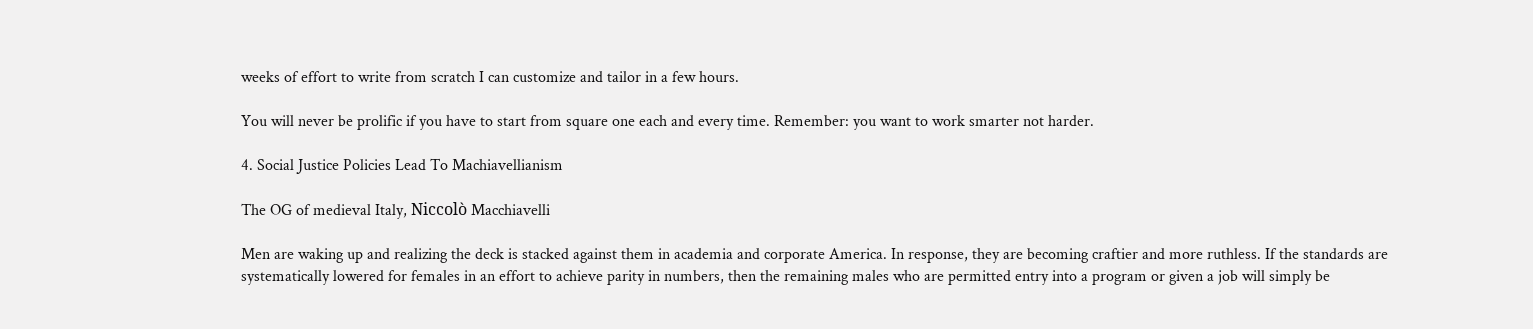weeks of effort to write from scratch I can customize and tailor in a few hours.

You will never be prolific if you have to start from square one each and every time. Remember: you want to work smarter not harder.

4. Social Justice Policies Lead To Machiavellianism

The OG of medieval Italy, Niccolò Macchiavelli

Men are waking up and realizing the deck is stacked against them in academia and corporate America. In response, they are becoming craftier and more ruthless. If the standards are systematically lowered for females in an effort to achieve parity in numbers, then the remaining males who are permitted entry into a program or given a job will simply be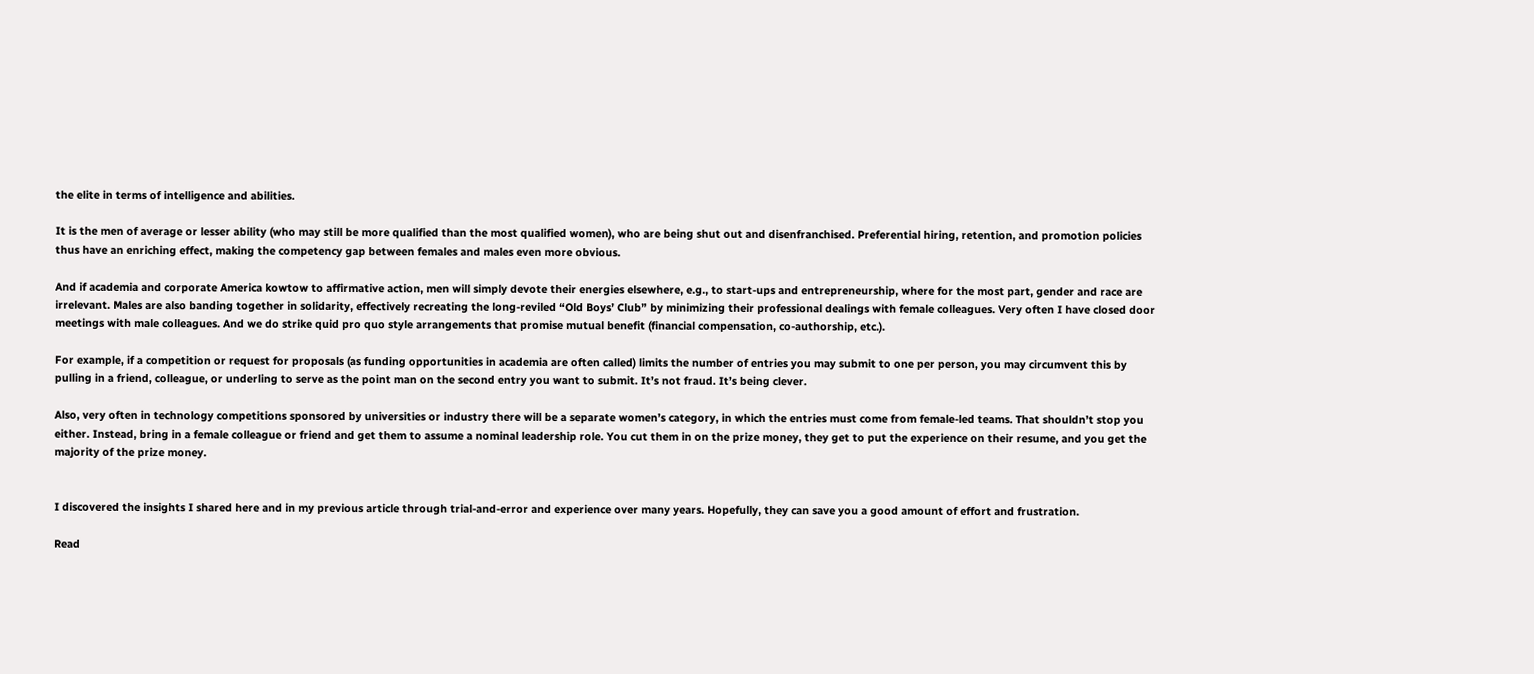the elite in terms of intelligence and abilities.

It is the men of average or lesser ability (who may still be more qualified than the most qualified women), who are being shut out and disenfranchised. Preferential hiring, retention, and promotion policies thus have an enriching effect, making the competency gap between females and males even more obvious.

And if academia and corporate America kowtow to affirmative action, men will simply devote their energies elsewhere, e.g., to start-ups and entrepreneurship, where for the most part, gender and race are irrelevant. Males are also banding together in solidarity, effectively recreating the long-reviled “Old Boys’ Club” by minimizing their professional dealings with female colleagues. Very often I have closed door meetings with male colleagues. And we do strike quid pro quo style arrangements that promise mutual benefit (financial compensation, co-authorship, etc.).

For example, if a competition or request for proposals (as funding opportunities in academia are often called) limits the number of entries you may submit to one per person, you may circumvent this by pulling in a friend, colleague, or underling to serve as the point man on the second entry you want to submit. It’s not fraud. It’s being clever.

Also, very often in technology competitions sponsored by universities or industry there will be a separate women’s category, in which the entries must come from female-led teams. That shouldn’t stop you either. Instead, bring in a female colleague or friend and get them to assume a nominal leadership role. You cut them in on the prize money, they get to put the experience on their resume, and you get the majority of the prize money.


I discovered the insights I shared here and in my previous article through trial-and-error and experience over many years. Hopefully, they can save you a good amount of effort and frustration.

Read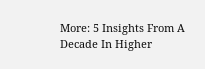More: 5 Insights From A Decade In Higher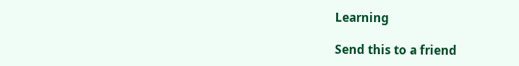Learning

Send this to a friend